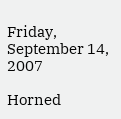Friday, September 14, 2007

Horned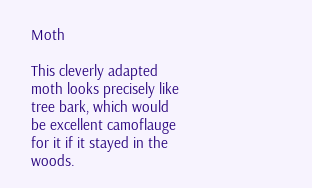Moth

This cleverly adapted moth looks precisely like tree bark, which would be excellent camoflauge for it if it stayed in the woods.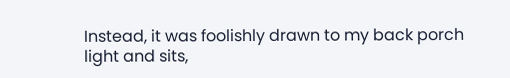Instead, it was foolishly drawn to my back porch light and sits,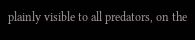plainly visible to all predators, on the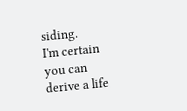siding.
I'm certain you can derive a life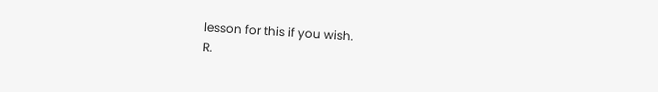lesson for this if you wish.
R.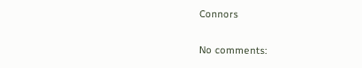Connors

No comments: